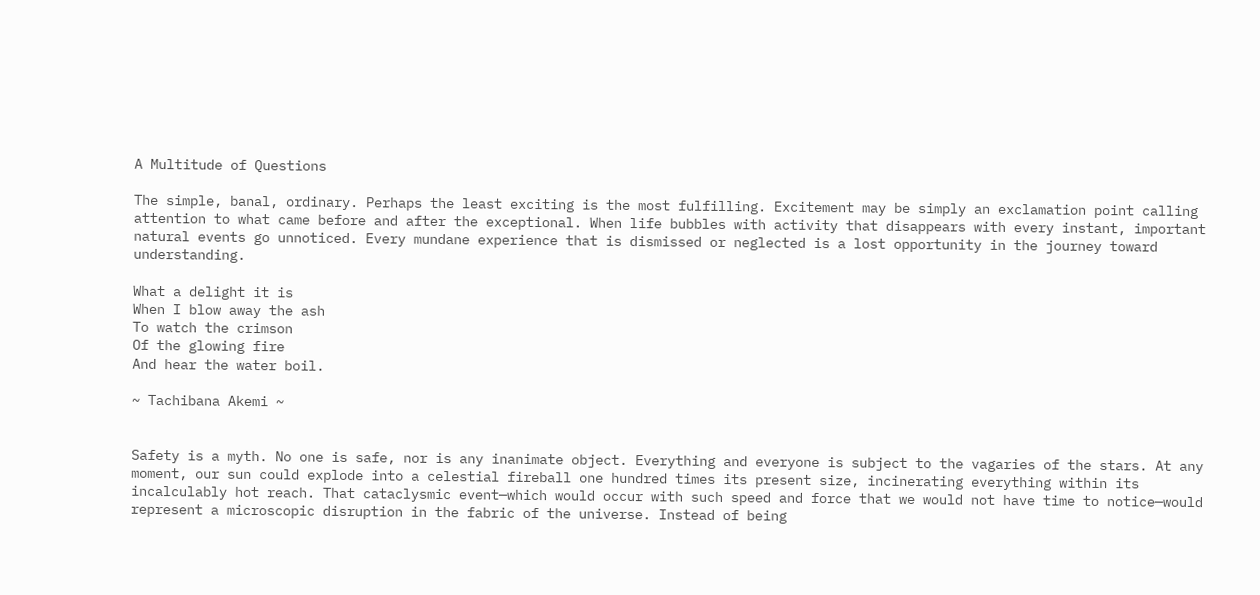A Multitude of Questions

The simple, banal, ordinary. Perhaps the least exciting is the most fulfilling. Excitement may be simply an exclamation point calling attention to what came before and after the exceptional. When life bubbles with activity that disappears with every instant, important natural events go unnoticed. Every mundane experience that is dismissed or neglected is a lost opportunity in the journey toward understanding.

What a delight it is
When I blow away the ash
To watch the crimson
Of the glowing fire
And hear the water boil.

~ Tachibana Akemi ~


Safety is a myth. No one is safe, nor is any inanimate object. Everything and everyone is subject to the vagaries of the stars. At any moment, our sun could explode into a celestial fireball one hundred times its present size, incinerating everything within its incalculably hot reach. That cataclysmic event—which would occur with such speed and force that we would not have time to notice—would represent a microscopic disruption in the fabric of the universe. Instead of being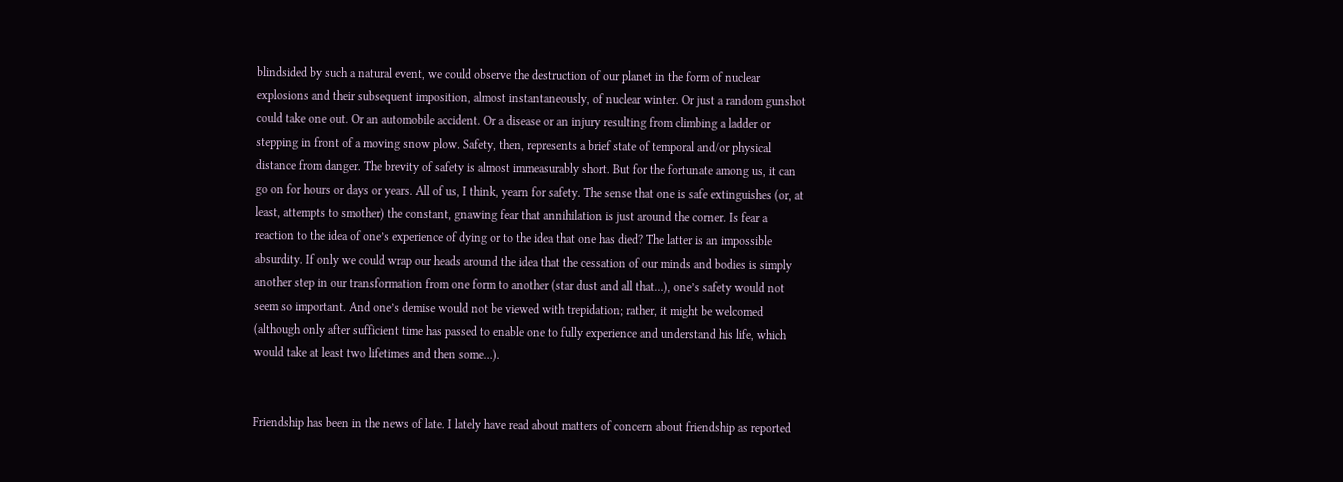blindsided by such a natural event, we could observe the destruction of our planet in the form of nuclear explosions and their subsequent imposition, almost instantaneously, of nuclear winter. Or just a random gunshot could take one out. Or an automobile accident. Or a disease or an injury resulting from climbing a ladder or stepping in front of a moving snow plow. Safety, then, represents a brief state of temporal and/or physical distance from danger. The brevity of safety is almost immeasurably short. But for the fortunate among us, it can go on for hours or days or years. All of us, I think, yearn for safety. The sense that one is safe extinguishes (or, at least, attempts to smother) the constant, gnawing fear that annihilation is just around the corner. Is fear a reaction to the idea of one’s experience of dying or to the idea that one has died? The latter is an impossible absurdity. If only we could wrap our heads around the idea that the cessation of our minds and bodies is simply another step in our transformation from one form to another (star dust and all that…), one’s safety would not seem so important. And one’s demise would not be viewed with trepidation; rather, it might be welcomed (although only after sufficient time has passed to enable one to fully experience and understand his life, which would take at least two lifetimes and then some…).


Friendship has been in the news of late. I lately have read about matters of concern about friendship as reported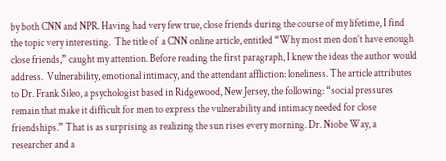by both CNN and NPR. Having had very few true, close friends during the course of my lifetime, I find the topic very interesting.  The title of  a CNN online article, entitled “Why most men don’t have enough close friends,” caught my attention. Before reading the first paragraph, I knew the ideas the author would address.  Vulnerability, emotional intimacy, and the attendant affliction: loneliness. The article attributes to Dr. Frank Sileo, a psychologist based in Ridgewood, New Jersey, the following: “social pressures remain that make it difficult for men to express the vulnerability and intimacy needed for close friendships.” That is as surprising as realizing the sun rises every morning. Dr. Niobe Way, a researcher and a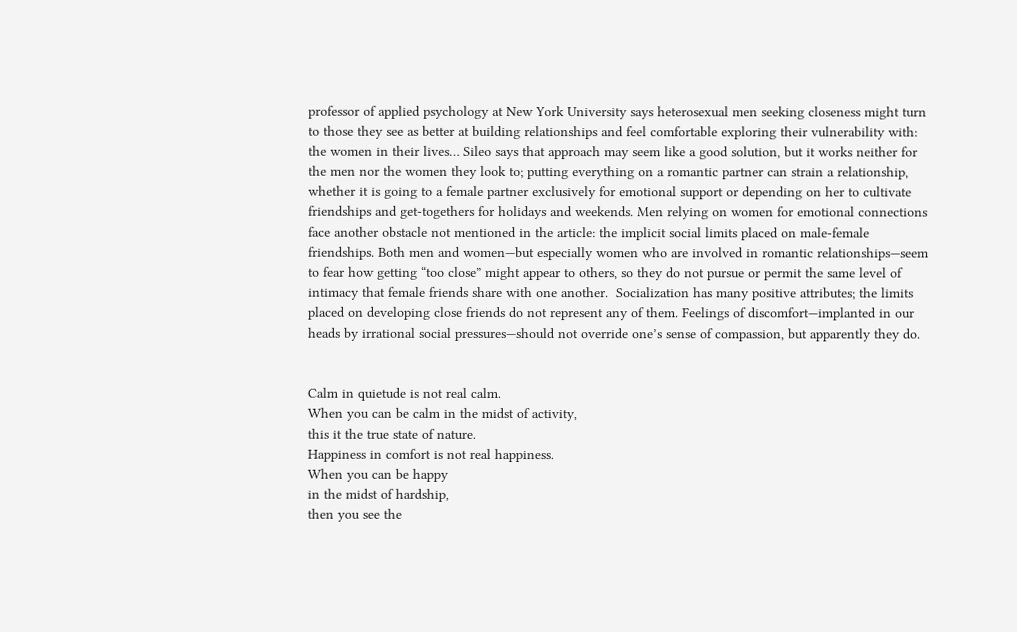professor of applied psychology at New York University says heterosexual men seeking closeness might turn to those they see as better at building relationships and feel comfortable exploring their vulnerability with: the women in their lives… Sileo says that approach may seem like a good solution, but it works neither for the men nor the women they look to; putting everything on a romantic partner can strain a relationship, whether it is going to a female partner exclusively for emotional support or depending on her to cultivate friendships and get-togethers for holidays and weekends. Men relying on women for emotional connections face another obstacle not mentioned in the article: the implicit social limits placed on male-female friendships. Both men and women—but especially women who are involved in romantic relationships—seem to fear how getting “too close” might appear to others, so they do not pursue or permit the same level of intimacy that female friends share with one another.  Socialization has many positive attributes; the limits placed on developing close friends do not represent any of them. Feelings of discomfort—implanted in our heads by irrational social pressures—should not override one’s sense of compassion, but apparently they do.


Calm in quietude is not real calm.
When you can be calm in the midst of activity,
this it the true state of nature.
Happiness in comfort is not real happiness.
When you can be happy
in the midst of hardship,
then you see the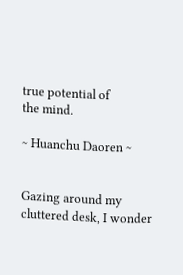true potential of
the mind.

~ Huanchu Daoren ~


Gazing around my cluttered desk, I wonder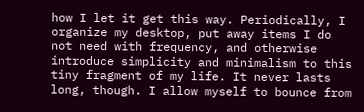how I let it get this way. Periodically, I organize my desktop, put away items I do not need with frequency, and otherwise introduce simplicity and minimalism to this tiny fragment of my life. It never lasts long, though. I allow myself to bounce from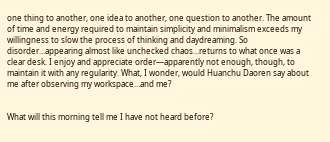one thing to another, one idea to another, one question to another. The amount of time and energy required to maintain simplicity and minimalism exceeds my willingness to slow the process of thinking and daydreaming. So disorder…appearing almost like unchecked chaos…returns to what once was a clear desk. I enjoy and appreciate order—apparently not enough, though, to maintain it with any regularity. What, I wonder, would Huanchu Daoren say about me after observing my workspace…and me?


What will this morning tell me I have not heard before?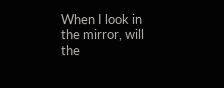When I look in the mirror, will the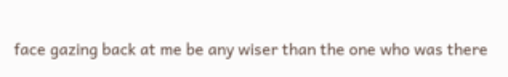face gazing back at me be any wiser than the one who was there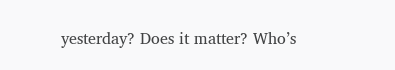yesterday? Does it matter? Who’s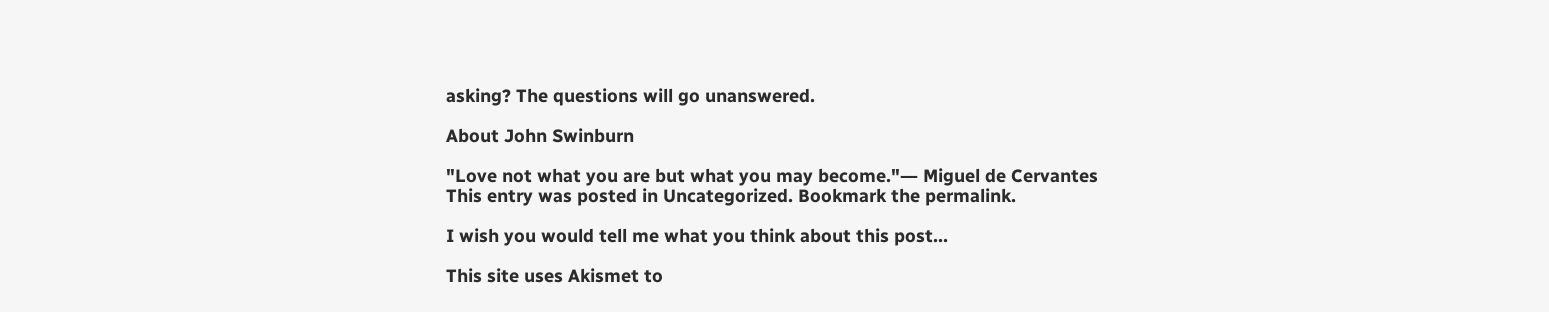asking? The questions will go unanswered.

About John Swinburn

"Love not what you are but what you may become."― Miguel de Cervantes
This entry was posted in Uncategorized. Bookmark the permalink.

I wish you would tell me what you think about this post...

This site uses Akismet to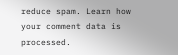reduce spam. Learn how your comment data is processed.